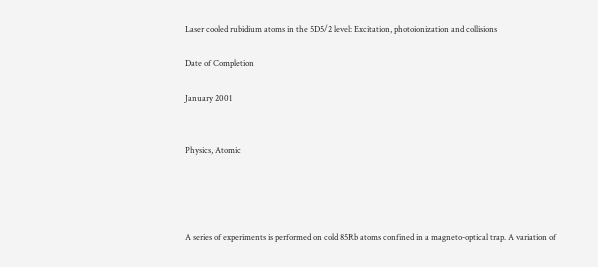Laser cooled rubidium atoms in the 5D5/2 level: Excitation, photoionization and collisions

Date of Completion

January 2001


Physics, Atomic




A series of experiments is performed on cold 85Rb atoms confined in a magneto-optical trap. A variation of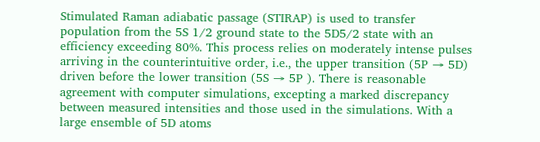Stimulated Raman adiabatic passage (STIRAP) is used to transfer population from the 5S 1/2 ground state to the 5D5/2 state with an efficiency exceeding 80%. This process relies on moderately intense pulses arriving in the counterintuitive order, i.e., the upper transition (5P → 5D) driven before the lower transition (5S → 5P ). There is reasonable agreement with computer simulations, excepting a marked discrepancy between measured intensities and those used in the simulations. With a large ensemble of 5D atoms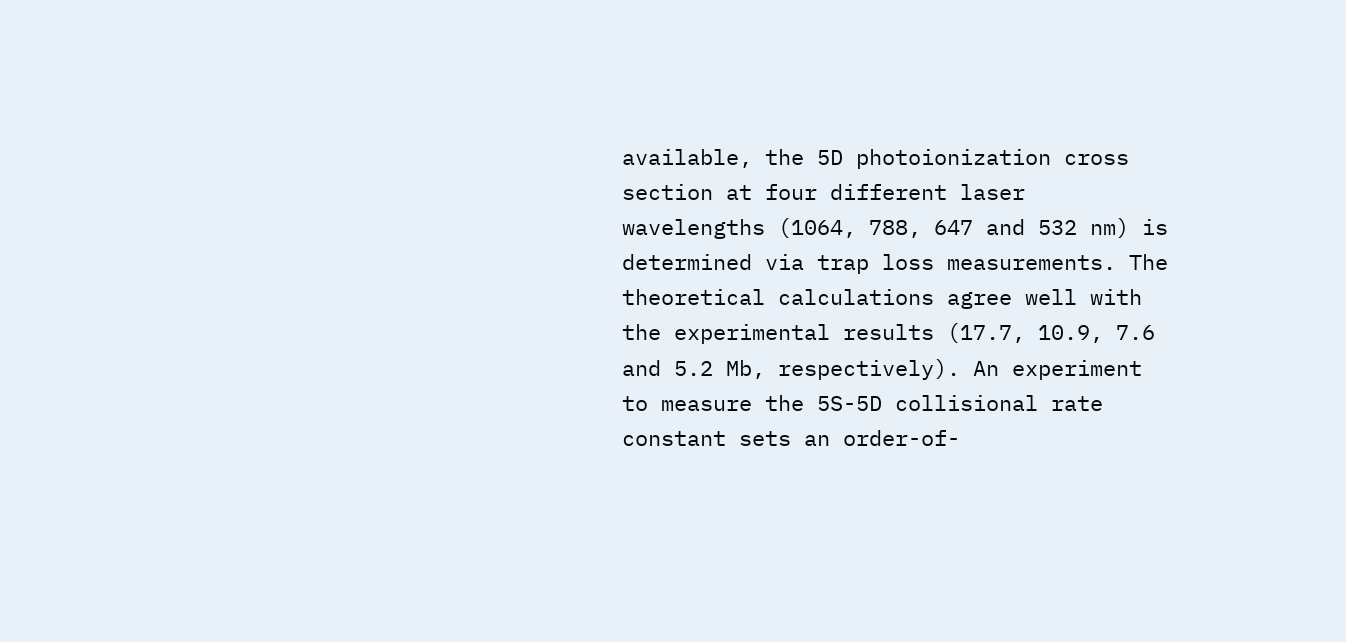available, the 5D photoionization cross section at four different laser wavelengths (1064, 788, 647 and 532 nm) is determined via trap loss measurements. The theoretical calculations agree well with the experimental results (17.7, 10.9, 7.6 and 5.2 Mb, respectively). An experiment to measure the 5S-5D collisional rate constant sets an order-of-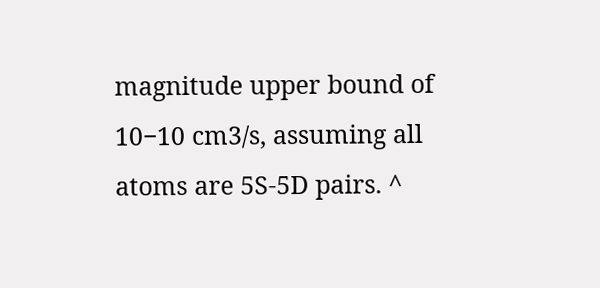magnitude upper bound of 10−10 cm3/s, assuming all atoms are 5S-5D pairs. ^